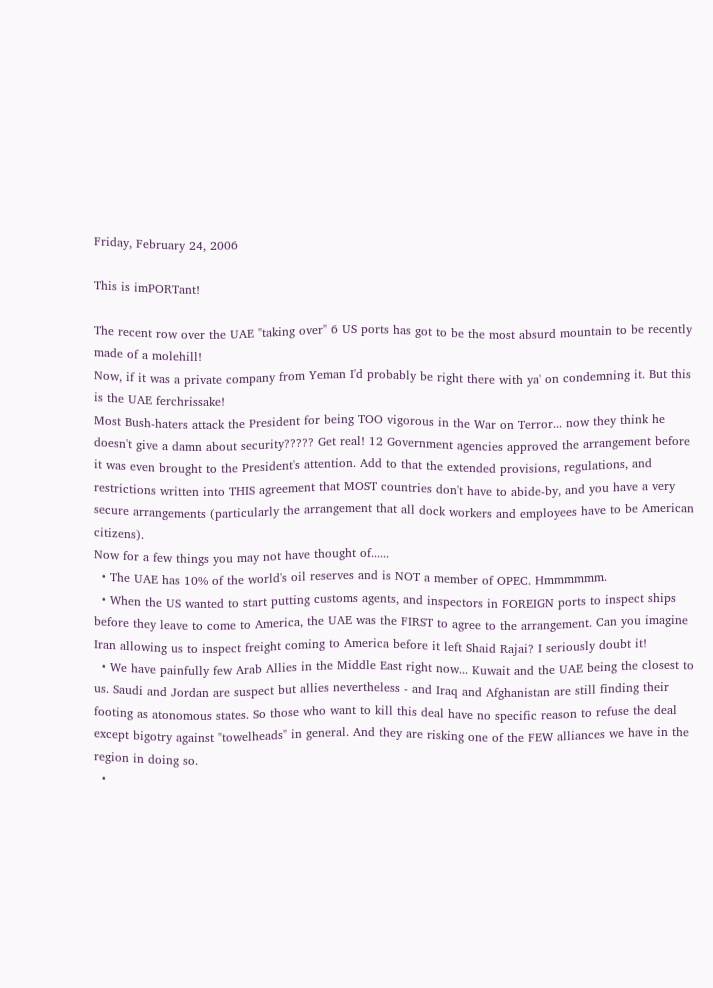Friday, February 24, 2006

This is imPORTant!

The recent row over the UAE "taking over" 6 US ports has got to be the most absurd mountain to be recently made of a molehill!
Now, if it was a private company from Yeman I'd probably be right there with ya' on condemning it. But this is the UAE ferchrissake!
Most Bush-haters attack the President for being TOO vigorous in the War on Terror... now they think he doesn't give a damn about security????? Get real! 12 Government agencies approved the arrangement before it was even brought to the President's attention. Add to that the extended provisions, regulations, and restrictions written into THIS agreement that MOST countries don't have to abide-by, and you have a very secure arrangements (particularly the arrangement that all dock workers and employees have to be American citizens).
Now for a few things you may not have thought of......
  • The UAE has 10% of the world's oil reserves and is NOT a member of OPEC. Hmmmmmm.
  • When the US wanted to start putting customs agents, and inspectors in FOREIGN ports to inspect ships before they leave to come to America, the UAE was the FIRST to agree to the arrangement. Can you imagine Iran allowing us to inspect freight coming to America before it left Shaid Rajai? I seriously doubt it!
  • We have painfully few Arab Allies in the Middle East right now... Kuwait and the UAE being the closest to us. Saudi and Jordan are suspect but allies nevertheless - and Iraq and Afghanistan are still finding their footing as atonomous states. So those who want to kill this deal have no specific reason to refuse the deal except bigotry against "towelheads" in general. And they are risking one of the FEW alliances we have in the region in doing so.
  •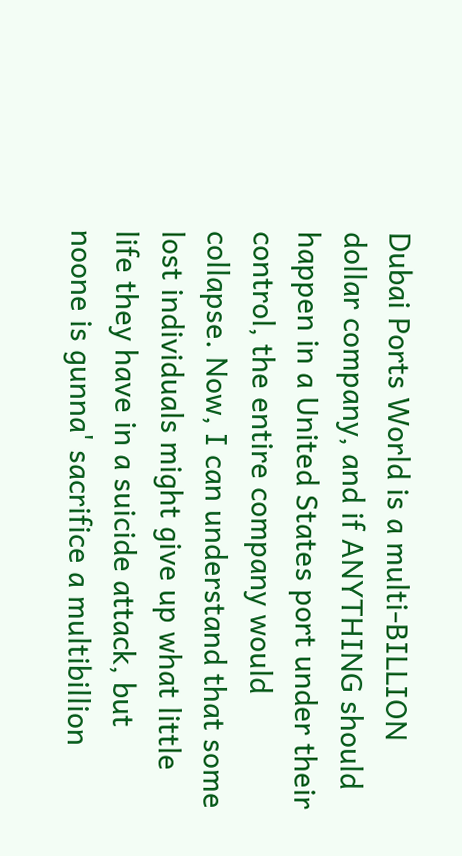Dubai Ports World is a multi-BILLION dollar company, and if ANYTHING should happen in a United States port under their control, the entire company would collapse. Now, I can understand that some lost individuals might give up what little life they have in a suicide attack, but noone is gunna' sacrifice a multibillion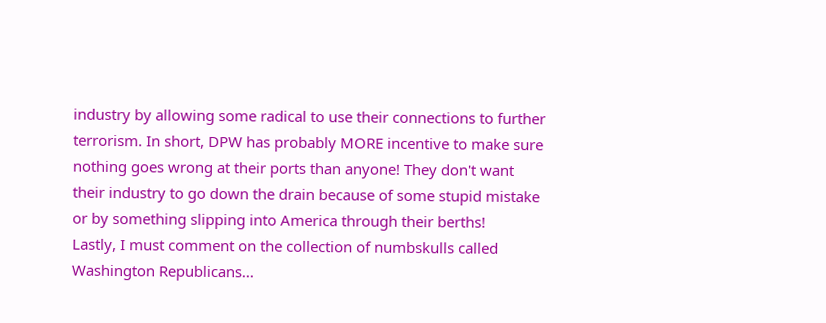industry by allowing some radical to use their connections to further terrorism. In short, DPW has probably MORE incentive to make sure nothing goes wrong at their ports than anyone! They don't want their industry to go down the drain because of some stupid mistake or by something slipping into America through their berths!
Lastly, I must comment on the collection of numbskulls called Washington Republicans...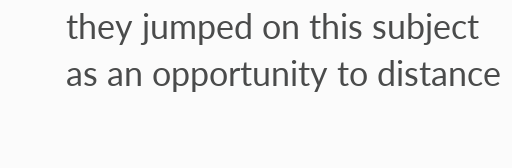they jumped on this subject as an opportunity to distance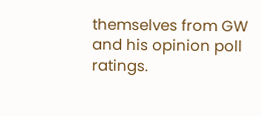themselves from GW and his opinion poll ratings.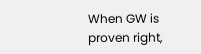When GW is proven right,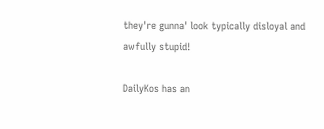they're gunna' look typically disloyal and awfully stupid!

DailyKos has an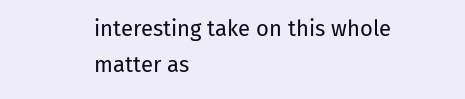interesting take on this whole matter as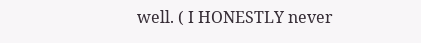well. ( I HONESTLY never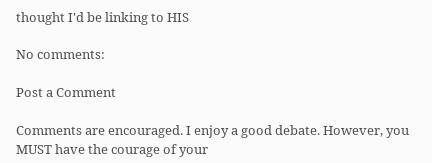thought I'd be linking to HIS

No comments:

Post a Comment

Comments are encouraged. I enjoy a good debate. However, you MUST have the courage of your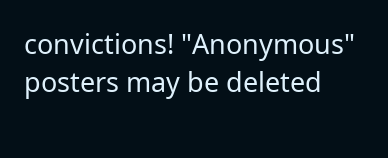convictions! "Anonymous" posters may be deleted